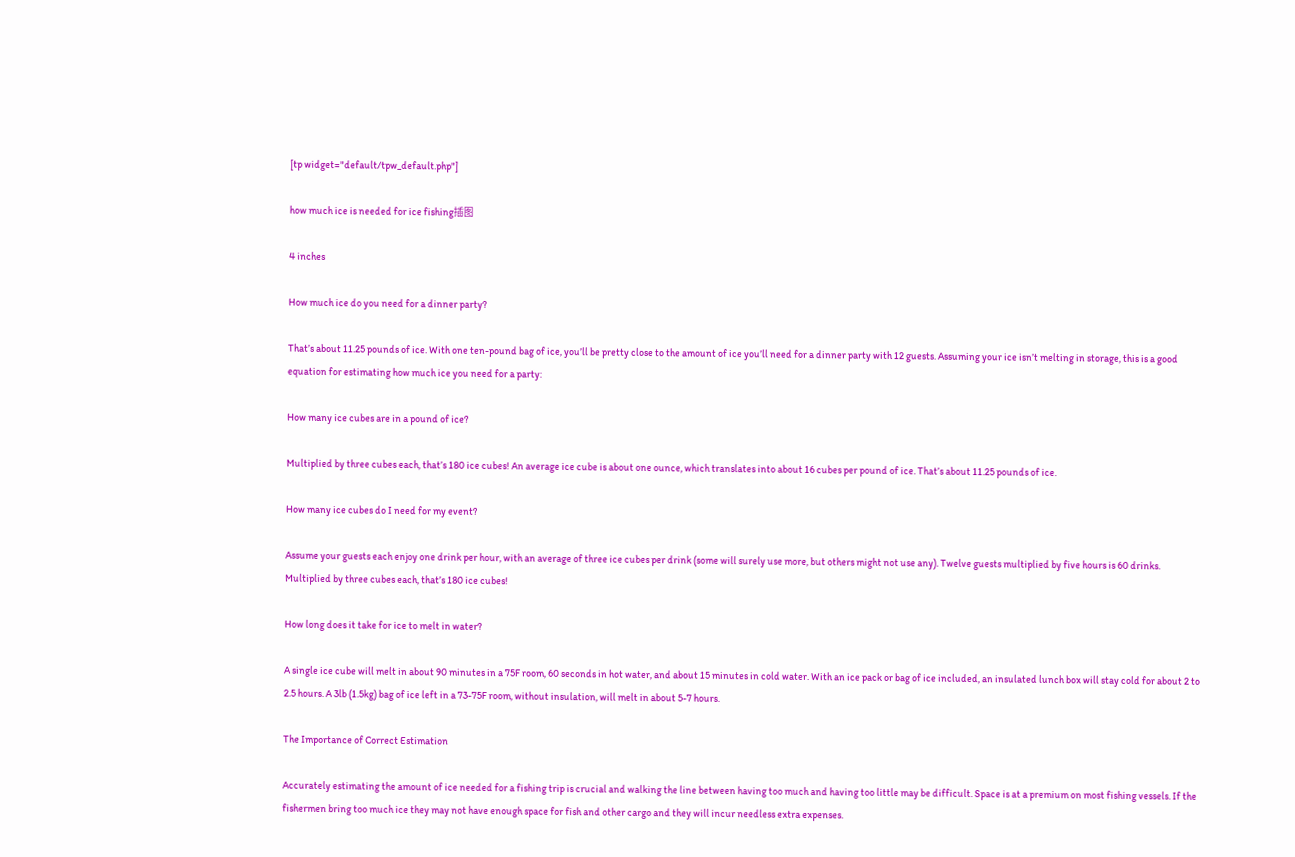[tp widget="default/tpw_default.php"]

how much ice is needed for ice fishing插图

4 inches

How much ice do you need for a dinner party?

That’s about 11.25 pounds of ice. With one ten-pound bag of ice, you’ll be pretty close to the amount of ice you’ll need for a dinner party with 12 guests. Assuming your ice isn’t melting in storage, this is a good equation for estimating how much ice you need for a party:

How many ice cubes are in a pound of ice?

Multiplied by three cubes each, that’s 180 ice cubes! An average ice cube is about one ounce, which translates into about 16 cubes per pound of ice. That’s about 11.25 pounds of ice.

How many ice cubes do I need for my event?

Assume your guests each enjoy one drink per hour, with an average of three ice cubes per drink (some will surely use more, but others might not use any). Twelve guests multiplied by five hours is 60 drinks. Multiplied by three cubes each, that’s 180 ice cubes!

How long does it take for ice to melt in water?

A single ice cube will melt in about 90 minutes in a 75F room, 60 seconds in hot water, and about 15 minutes in cold water. With an ice pack or bag of ice included, an insulated lunch box will stay cold for about 2 to 2.5 hours. A 3lb (1.5kg) bag of ice left in a 73-75F room, without insulation, will melt in about 5-7 hours.

The Importance of Correct Estimation

Accurately estimating the amount of ice needed for a fishing trip is crucial and walking the line between having too much and having too little may be difficult. Space is at a premium on most fishing vessels. If the fishermen bring too much ice they may not have enough space for fish and other cargo and they will incur needless extra expenses.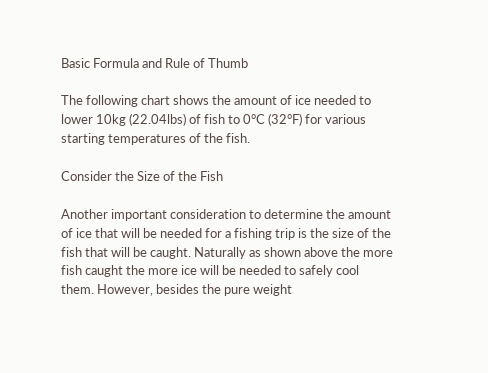Basic Formula and Rule of Thumb

The following chart shows the amount of ice needed to lower 10kg (22.04lbs) of fish to 0°C (32°F) for various starting temperatures of the fish.

Consider the Size of the Fish

Another important consideration to determine the amount of ice that will be needed for a fishing trip is the size of the fish that will be caught. Naturally as shown above the more fish caught the more ice will be needed to safely cool them. However, besides the pure weight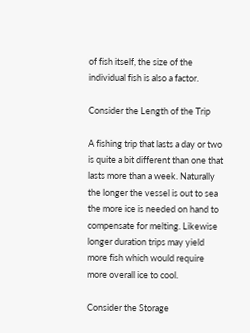of fish itself, the size of the individual fish is also a factor.

Consider the Length of the Trip

A fishing trip that lasts a day or two is quite a bit different than one that lasts more than a week. Naturally the longer the vessel is out to sea the more ice is needed on hand to compensate for melting. Likewise longer duration trips may yield more fish which would require more overall ice to cool.

Consider the Storage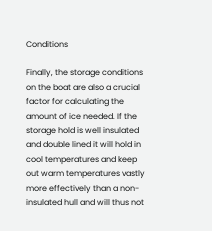Conditions

Finally, the storage conditions on the boat are also a crucial factor for calculating the amount of ice needed. If the storage hold is well insulated and double lined it will hold in cool temperatures and keep out warm temperatures vastly more effectively than a non-insulated hull and will thus not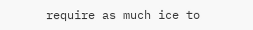require as much ice to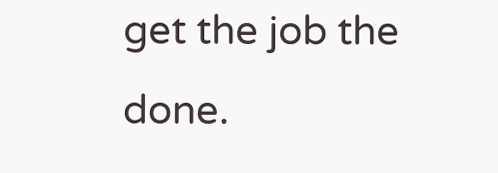get the job the done.